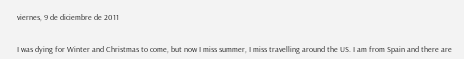viernes, 9 de diciembre de 2011


I was dying for Winter and Christmas to come, but now I miss summer, I miss travelling around the US. I am from Spain and there are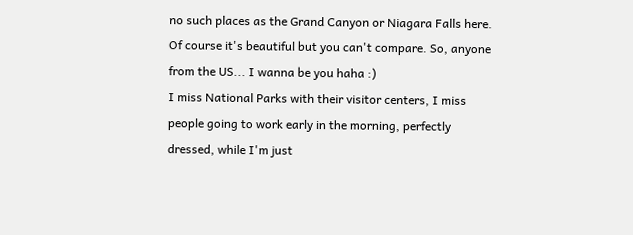no such places as the Grand Canyon or Niagara Falls here. Of course it's beautiful but you can't compare. So, anyone from the US... I wanna be you haha :)
I miss National Parks with their visitor centers, I miss people going to work early in the morning, perfectly dressed, while I'm just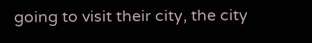going to visit their city, the city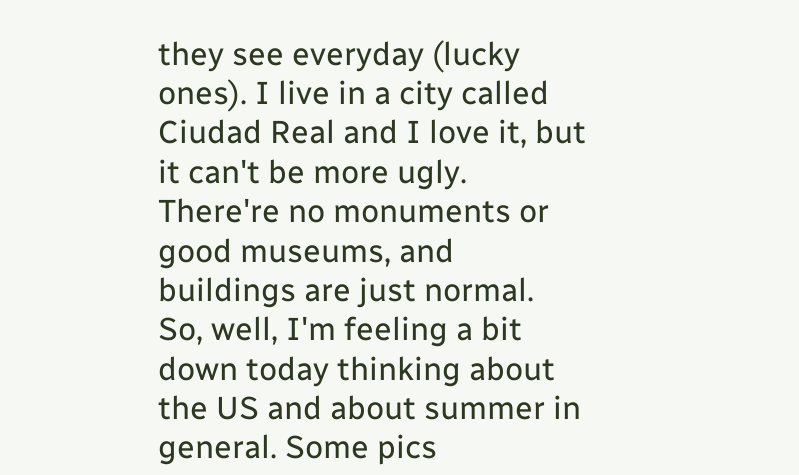they see everyday (lucky ones). I live in a city called Ciudad Real and I love it, but it can't be more ugly. There're no monuments or good museums, and buildings are just normal.
So, well, I'm feeling a bit down today thinking about the US and about summer in general. Some pics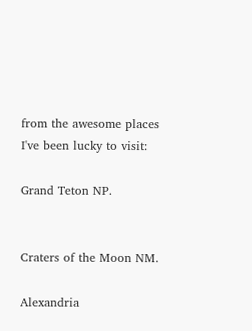from the awesome places I've been lucky to visit:

Grand Teton NP.


Craters of the Moon NM.

Alexandria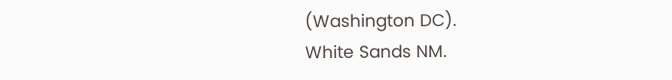(Washington DC).
White Sands NM.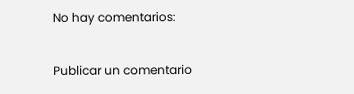No hay comentarios:

Publicar un comentario